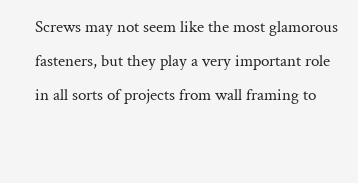Screws may not seem like the most glamorous fasteners, but they play a very important role in all sorts of projects from wall framing to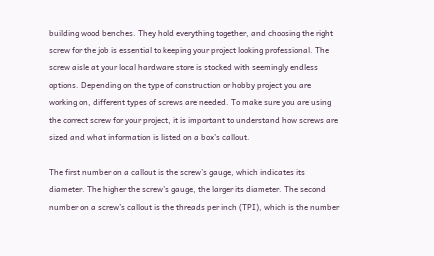building wood benches. They hold everything together, and choosing the right screw for the job is essential to keeping your project looking professional. The screw aisle at your local hardware store is stocked with seemingly endless options. Depending on the type of construction or hobby project you are working on, different types of screws are needed. To make sure you are using the correct screw for your project, it is important to understand how screws are sized and what information is listed on a box’s callout.

The first number on a callout is the screw’s gauge, which indicates its diameter. The higher the screw’s gauge, the larger its diameter. The second number on a screw’s callout is the threads per inch (TPI), which is the number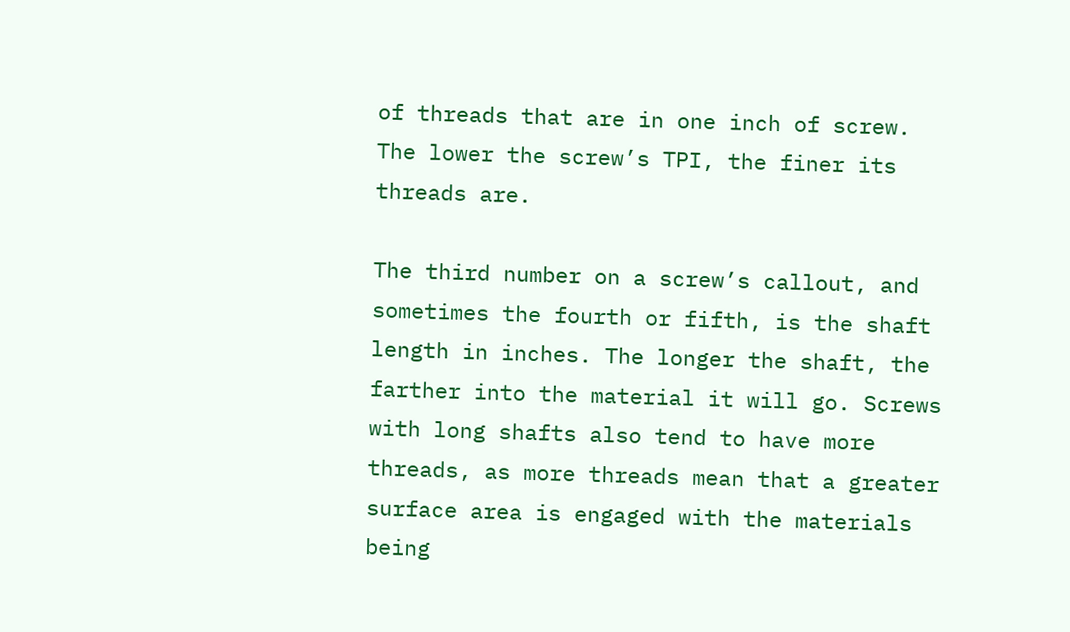of threads that are in one inch of screw. The lower the screw’s TPI, the finer its threads are.

The third number on a screw’s callout, and sometimes the fourth or fifth, is the shaft length in inches. The longer the shaft, the farther into the material it will go. Screws with long shafts also tend to have more threads, as more threads mean that a greater surface area is engaged with the materials being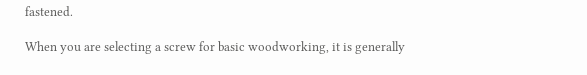fastened.

When you are selecting a screw for basic woodworking, it is generally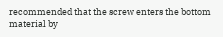recommended that the screw enters the bottom material by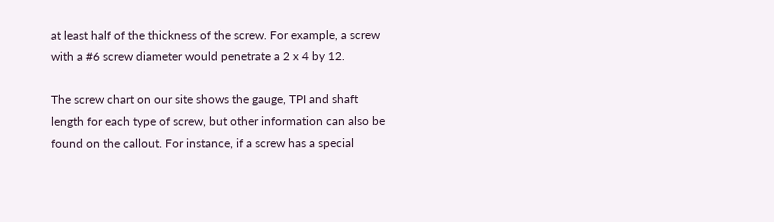at least half of the thickness of the screw. For example, a screw with a #6 screw diameter would penetrate a 2 x 4 by 12.

The screw chart on our site shows the gauge, TPI and shaft length for each type of screw, but other information can also be found on the callout. For instance, if a screw has a special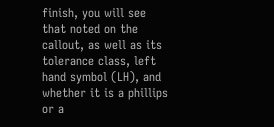finish, you will see that noted on the callout, as well as its tolerance class, left hand symbol (LH), and whether it is a phillips or a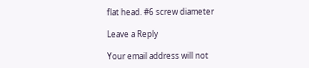flat head. #6 screw diameter

Leave a Reply

Your email address will not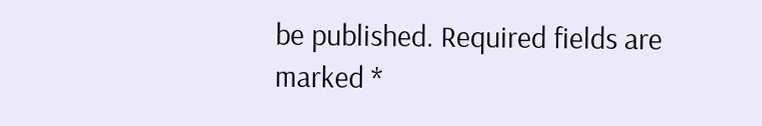be published. Required fields are marked *